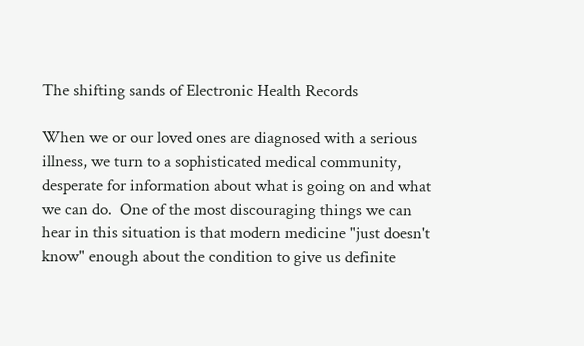The shifting sands of Electronic Health Records

When we or our loved ones are diagnosed with a serious illness, we turn to a sophisticated medical community, desperate for information about what is going on and what we can do.  One of the most discouraging things we can hear in this situation is that modern medicine "just doesn't know" enough about the condition to give us definite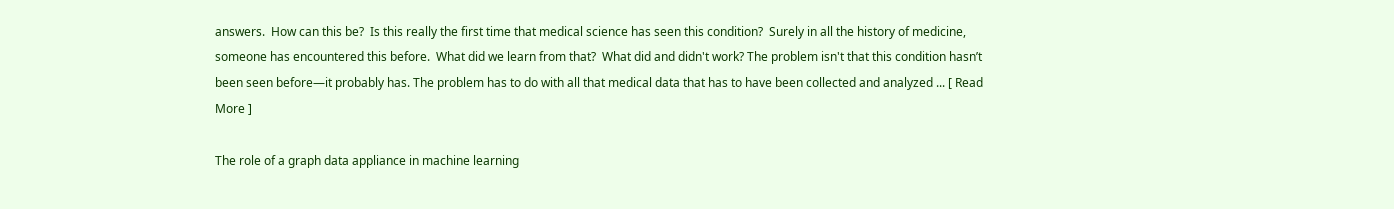answers.  How can this be?  Is this really the first time that medical science has seen this condition?  Surely in all the history of medicine, someone has encountered this before.  What did we learn from that?  What did and didn't work? The problem isn't that this condition hasn’t been seen before—it probably has. The problem has to do with all that medical data that has to have been collected and analyzed ... [ Read More ]

The role of a graph data appliance in machine learning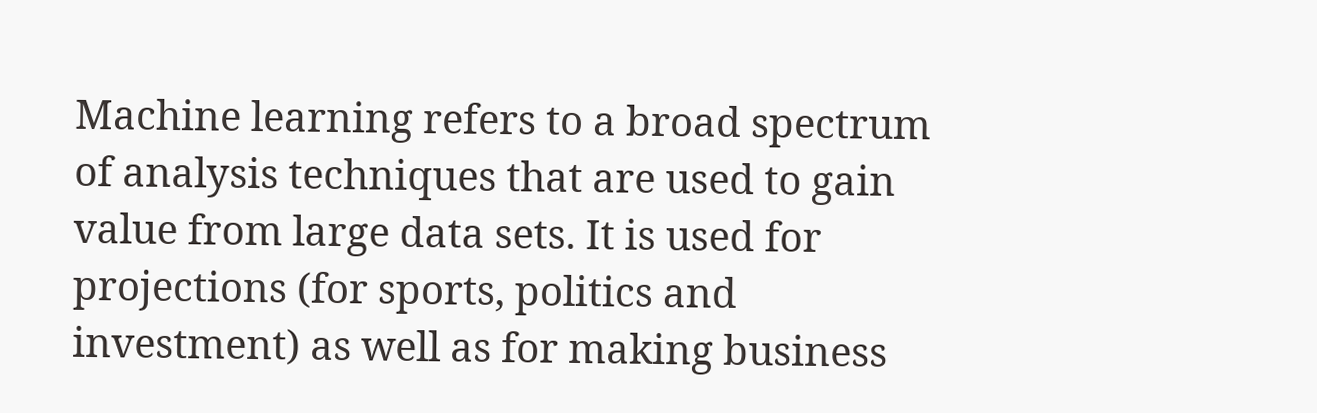Machine learning refers to a broad spectrum of analysis techniques that are used to gain value from large data sets. It is used for projections (for sports, politics and investment) as well as for making business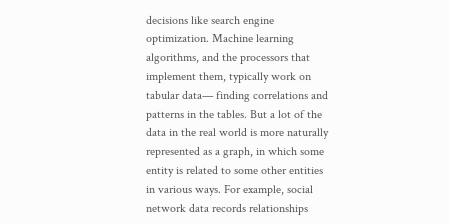decisions like search engine optimization. Machine learning algorithms, and the processors that implement them, typically work on tabular data— finding correlations and patterns in the tables. But a lot of the data in the real world is more naturally represented as a graph, in which some entity is related to some other entities in various ways. For example, social network data records relationships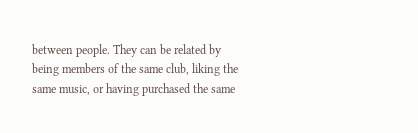between people. They can be related by being members of the same club, liking the same music, or having purchased the same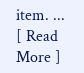item. ... [ Read More ]